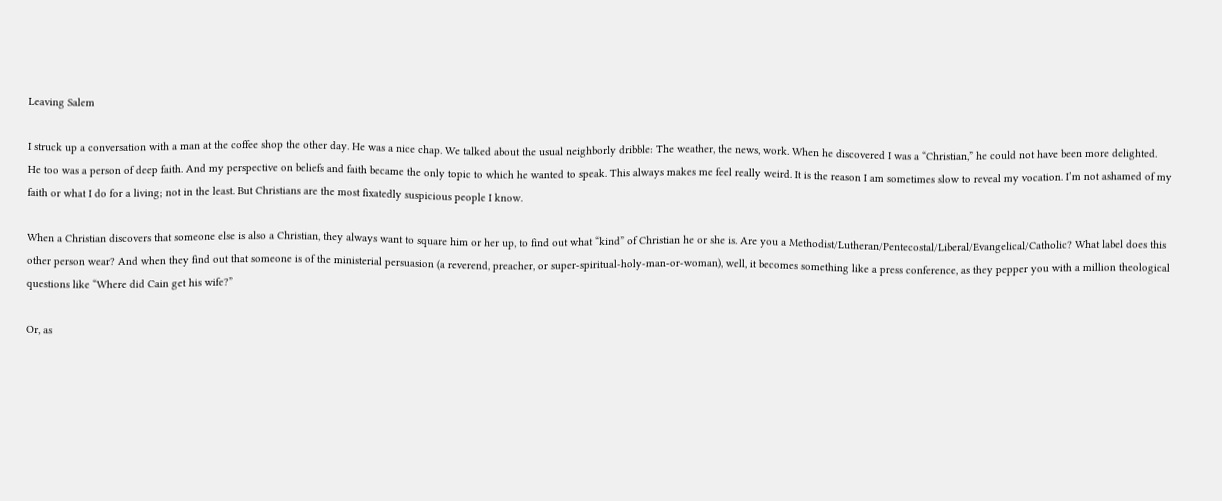Leaving Salem

I struck up a conversation with a man at the coffee shop the other day. He was a nice chap. We talked about the usual neighborly dribble: The weather, the news, work. When he discovered I was a “Christian,” he could not have been more delighted. He too was a person of deep faith. And my perspective on beliefs and faith became the only topic to which he wanted to speak. This always makes me feel really weird. It is the reason I am sometimes slow to reveal my vocation. I’m not ashamed of my faith or what I do for a living; not in the least. But Christians are the most fixatedly suspicious people I know.

When a Christian discovers that someone else is also a Christian, they always want to square him or her up, to find out what “kind” of Christian he or she is. Are you a Methodist/Lutheran/Pentecostal/Liberal/Evangelical/Catholic? What label does this other person wear? And when they find out that someone is of the ministerial persuasion (a reverend, preacher, or super-spiritual-holy-man-or-woman), well, it becomes something like a press conference, as they pepper you with a million theological questions like “Where did Cain get his wife?”

Or, as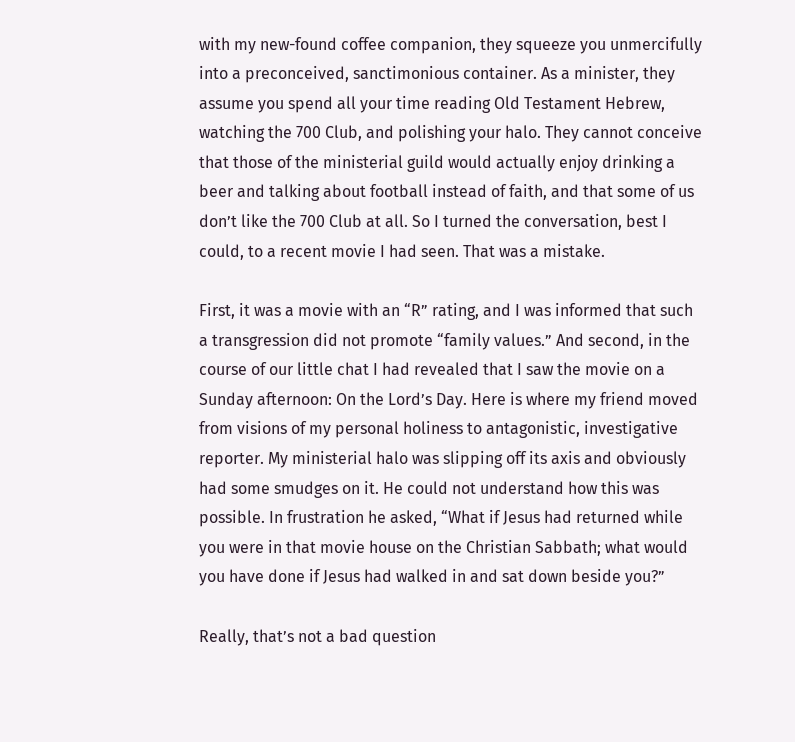with my new-found coffee companion, they squeeze you unmercifully into a preconceived, sanctimonious container. As a minister, they assume you spend all your time reading Old Testament Hebrew, watching the 700 Club, and polishing your halo. They cannot conceive that those of the ministerial guild would actually enjoy drinking a beer and talking about football instead of faith, and that some of us don’t like the 700 Club at all. So I turned the conversation, best I could, to a recent movie I had seen. That was a mistake.

First, it was a movie with an “R” rating, and I was informed that such a transgression did not promote “family values.” And second, in the course of our little chat I had revealed that I saw the movie on a Sunday afternoon: On the Lord’s Day. Here is where my friend moved from visions of my personal holiness to antagonistic, investigative reporter. My ministerial halo was slipping off its axis and obviously had some smudges on it. He could not understand how this was possible. In frustration he asked, “What if Jesus had returned while you were in that movie house on the Christian Sabbath; what would you have done if Jesus had walked in and sat down beside you?”

Really, that’s not a bad question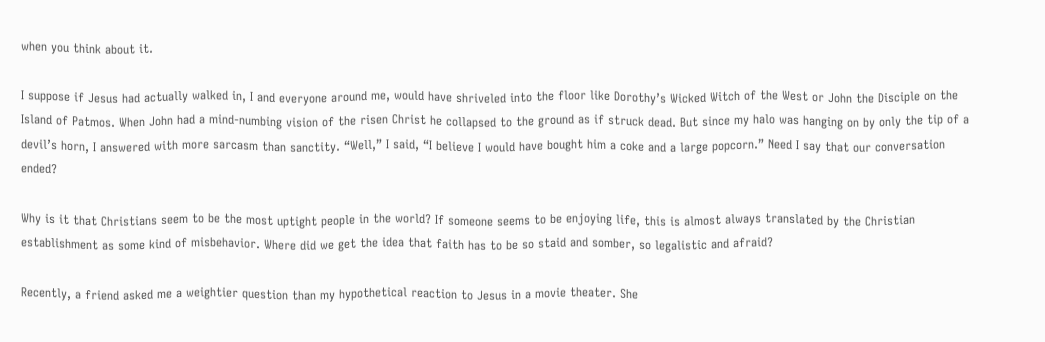when you think about it.

I suppose if Jesus had actually walked in, I and everyone around me, would have shriveled into the floor like Dorothy’s Wicked Witch of the West or John the Disciple on the Island of Patmos. When John had a mind-numbing vision of the risen Christ he collapsed to the ground as if struck dead. But since my halo was hanging on by only the tip of a devil’s horn, I answered with more sarcasm than sanctity. “Well,” I said, “I believe I would have bought him a coke and a large popcorn.” Need I say that our conversation ended?

Why is it that Christians seem to be the most uptight people in the world? If someone seems to be enjoying life, this is almost always translated by the Christian establishment as some kind of misbehavior. Where did we get the idea that faith has to be so staid and somber, so legalistic and afraid?

Recently, a friend asked me a weightier question than my hypothetical reaction to Jesus in a movie theater. She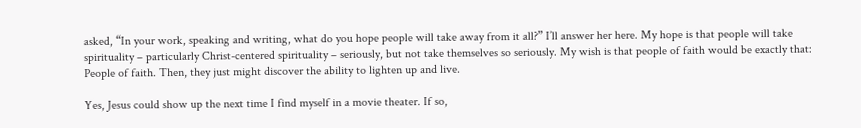asked, “In your work, speaking and writing, what do you hope people will take away from it all?” I’ll answer her here. My hope is that people will take spirituality – particularly Christ-centered spirituality – seriously, but not take themselves so seriously. My wish is that people of faith would be exactly that: People of faith. Then, they just might discover the ability to lighten up and live.

Yes, Jesus could show up the next time I find myself in a movie theater. If so,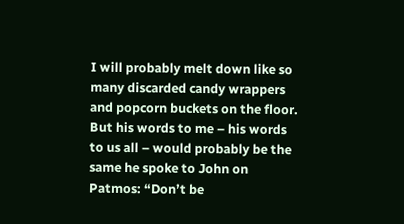I will probably melt down like so many discarded candy wrappers and popcorn buckets on the floor. But his words to me – his words to us all – would probably be the same he spoke to John on Patmos: “Don’t be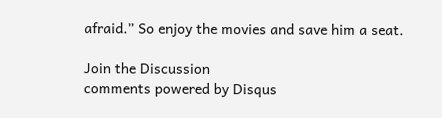afraid.” So enjoy the movies and save him a seat.

Join the Discussion
comments powered by Disqus